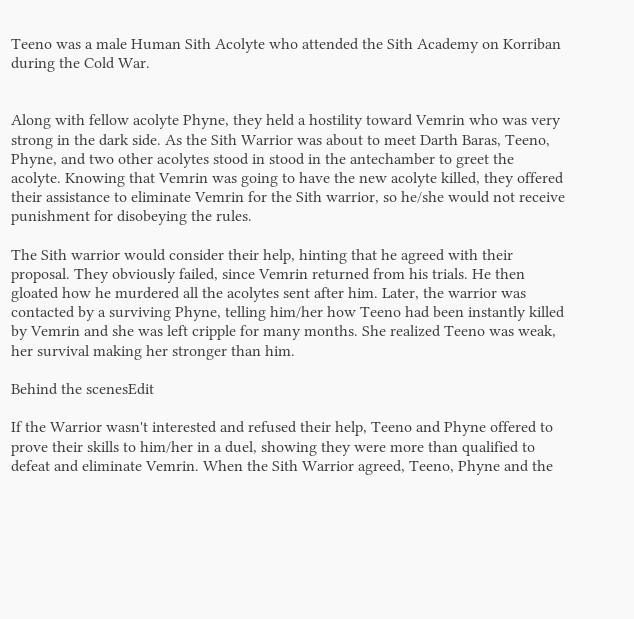Teeno was a male Human Sith Acolyte who attended the Sith Academy on Korriban during the Cold War.


Along with fellow acolyte Phyne, they held a hostility toward Vemrin who was very strong in the dark side. As the Sith Warrior was about to meet Darth Baras, Teeno, Phyne, and two other acolytes stood in stood in the antechamber to greet the acolyte. Knowing that Vemrin was going to have the new acolyte killed, they offered their assistance to eliminate Vemrin for the Sith warrior, so he/she would not receive punishment for disobeying the rules.

The Sith warrior would consider their help, hinting that he agreed with their proposal. They obviously failed, since Vemrin returned from his trials. He then gloated how he murdered all the acolytes sent after him. Later, the warrior was contacted by a surviving Phyne, telling him/her how Teeno had been instantly killed by Vemrin and she was left cripple for many months. She realized Teeno was weak, her survival making her stronger than him.

Behind the scenesEdit

If the Warrior wasn't interested and refused their help, Teeno and Phyne offered to prove their skills to him/her in a duel, showing they were more than qualified to defeat and eliminate Vemrin. When the Sith Warrior agreed, Teeno, Phyne and the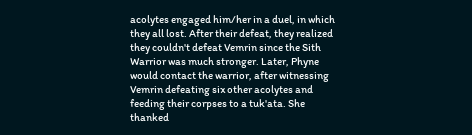acolytes engaged him/her in a duel, in which they all lost. After their defeat, they realized they couldn't defeat Vemrin since the Sith Warrior was much stronger. Later, Phyne would contact the warrior, after witnessing Vemrin defeating six other acolytes and feeding their corpses to a tuk'ata. She thanked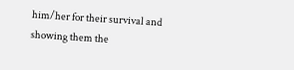him/her for their survival and showing them the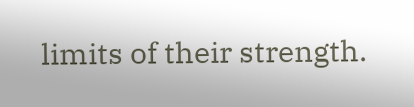limits of their strength.